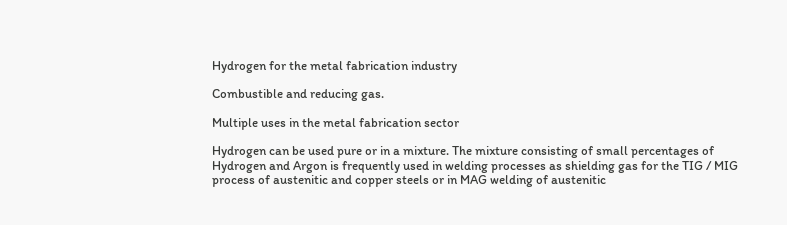Hydrogen for the metal fabrication industry

Combustible and reducing gas.

Multiple uses in the metal fabrication sector

Hydrogen can be used pure or in a mixture. The mixture consisting of small percentages of Hydrogen and Argon is frequently used in welding processes as shielding gas for the TIG / MIG process of austenitic and copper steels or in MAG welding of austenitic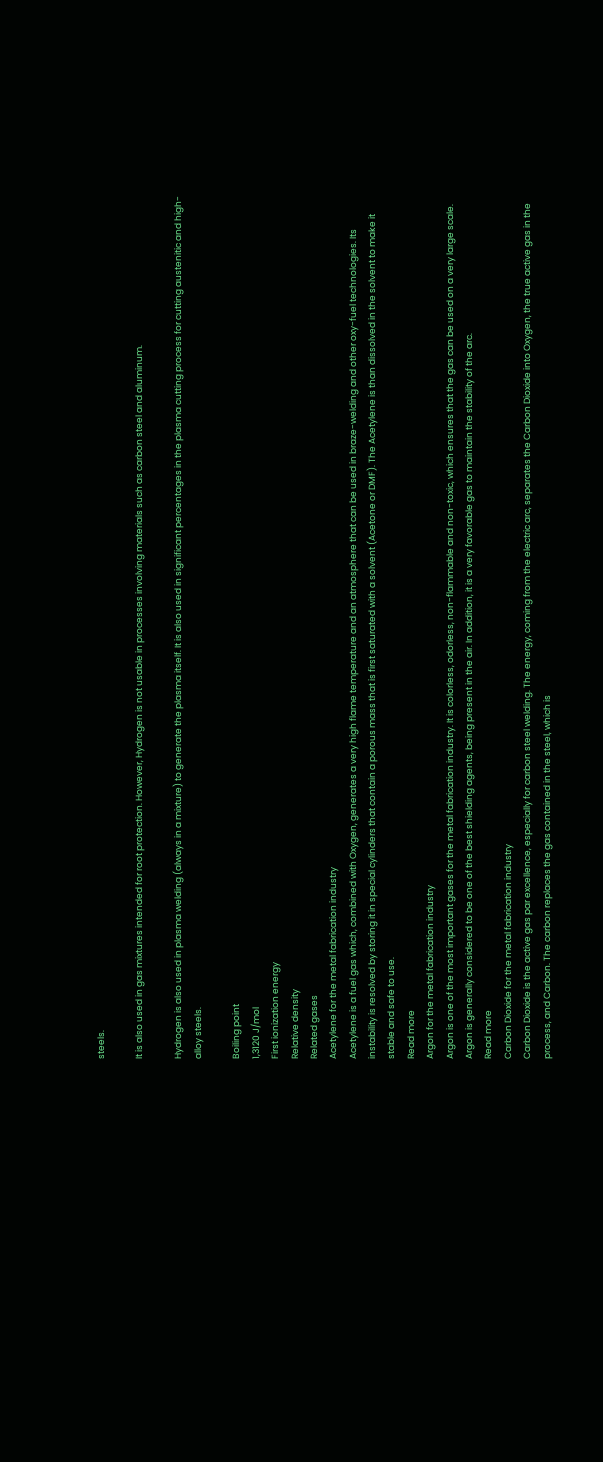steels.

It is also used in gas mixtures intended for root protection. However, Hydrogen is not usable in processes involving materials such as carbon steel and aluminum.

Hydrogen is also used in plasma welding (always in a mixture) to generate the plasma itself. It is also used in significant percentages in the plasma cutting process for cutting austenitic and high-alloy steels.

Boiling point
1,3120 J/mol
First ionization energy
Relative density
Related gases
Acetylene for the metal fabrication industry
Acetylene is a fuel gas which, combined with Oxygen, generates a very high flame temperature and an atmosphere that can be used in braze-welding and other oxy-fuel technologies. Its instability is resolved by storing it in special cylinders that contain a porous mass that is first saturated with a solvent (Acetone or DMF). The Acetylene is than dissolved in the solvent to make it stable and safe to use.
Read more
Argon for the metal fabrication industry
Argon is one of the most important gases for the metal fabrication industry. It is colorless, odorless, non-flammable and non-toxic, which ensures that the gas can be used on a very large scale. Argon is generally considered to be one of the best shielding agents, being present in the air. In addition, it is a very favorable gas to maintain the stability of the arc.
Read more
Carbon Dioxide for the metal fabrication industry
Carbon Dioxide is the active gas par excellence, especially for carbon steel welding. The energy, coming from the electric arc, separates the Carbon Dioxide into Oxygen, the true active gas in the process, and Carbon. The carbon replaces the gas contained in the steel, which is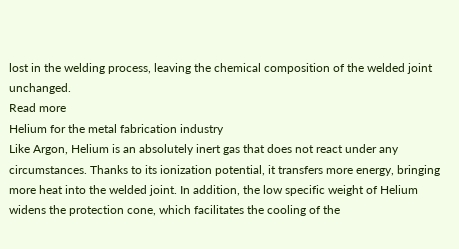lost in the welding process, leaving the chemical composition of the welded joint unchanged.
Read more
Helium for the metal fabrication industry
Like Argon, Helium is an absolutely inert gas that does not react under any circumstances. Thanks to its ionization potential, it transfers more energy, bringing more heat into the welded joint. In addition, the low specific weight of Helium widens the protection cone, which facilitates the cooling of the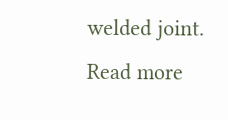welded joint.
Read more